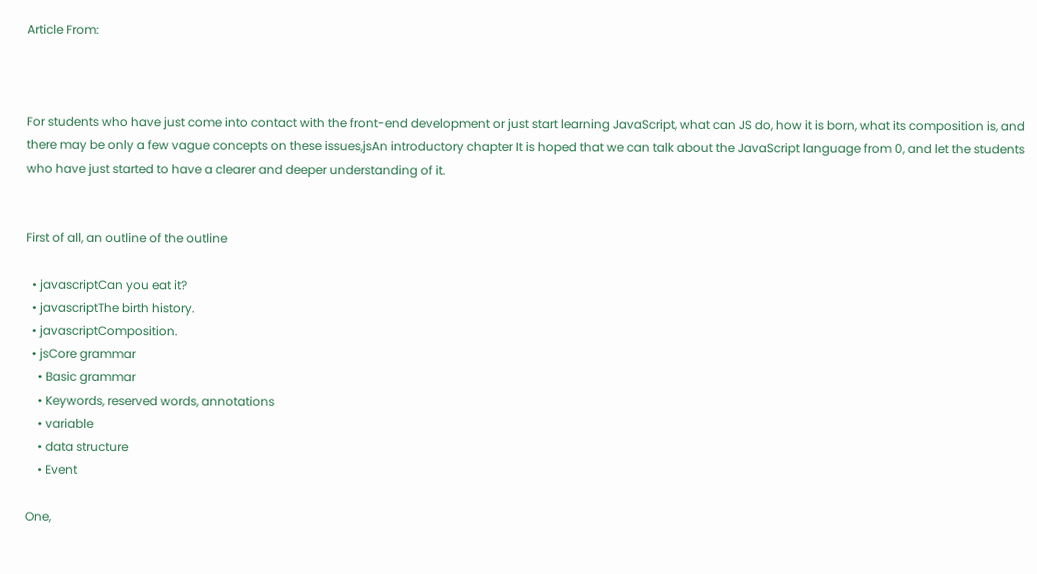Article From:



For students who have just come into contact with the front-end development or just start learning JavaScript, what can JS do, how it is born, what its composition is, and there may be only a few vague concepts on these issues,jsAn introductory chapter It is hoped that we can talk about the JavaScript language from 0, and let the students who have just started to have a clearer and deeper understanding of it.


First of all, an outline of the outline

  • javascriptCan you eat it?
  • javascriptThe birth history.
  • javascriptComposition.
  • jsCore grammar
    • Basic grammar
    • Keywords, reserved words, annotations
    • variable
    • data structure
    • Event

One,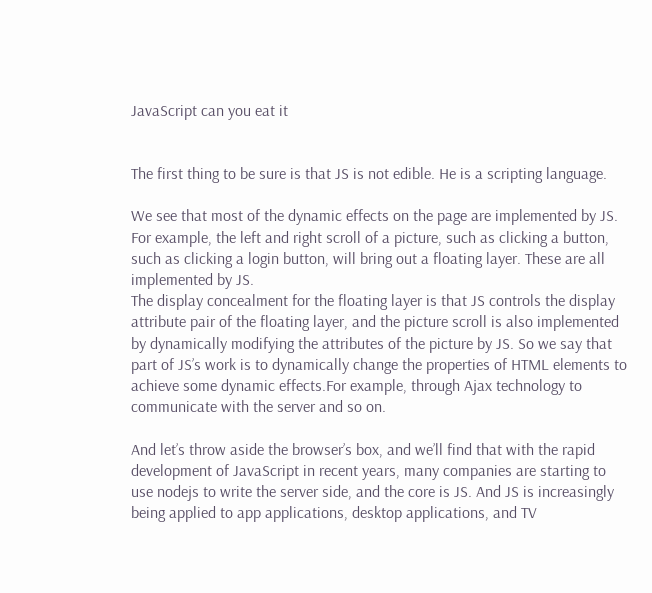JavaScript can you eat it


The first thing to be sure is that JS is not edible. He is a scripting language.

We see that most of the dynamic effects on the page are implemented by JS. For example, the left and right scroll of a picture, such as clicking a button, such as clicking a login button, will bring out a floating layer. These are all implemented by JS.
The display concealment for the floating layer is that JS controls the display attribute pair of the floating layer, and the picture scroll is also implemented by dynamically modifying the attributes of the picture by JS. So we say that part of JS’s work is to dynamically change the properties of HTML elements to achieve some dynamic effects.For example, through Ajax technology to communicate with the server and so on.

And let’s throw aside the browser’s box, and we’ll find that with the rapid development of JavaScript in recent years, many companies are starting to use nodejs to write the server side, and the core is JS. And JS is increasingly being applied to app applications, desktop applications, and TV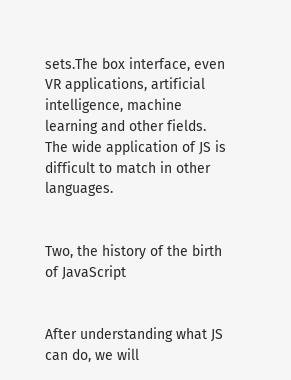sets.The box interface, even VR applications, artificial intelligence, machine learning and other fields. The wide application of JS is difficult to match in other languages.


Two, the history of the birth of JavaScript


After understanding what JS can do, we will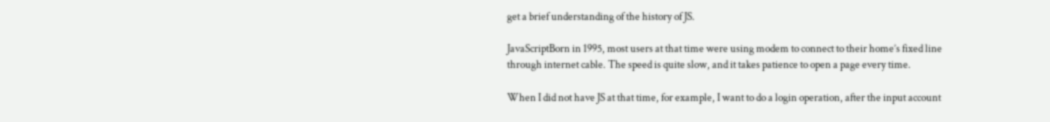get a brief understanding of the history of JS.

JavaScriptBorn in 1995, most users at that time were using modem to connect to their home’s fixed line through internet cable. The speed is quite slow, and it takes patience to open a page every time.

When I did not have JS at that time, for example, I want to do a login operation, after the input account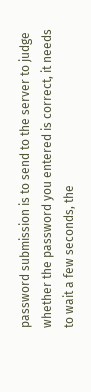password submission is to send to the server to judge whether the password you entered is correct, it needs to wait a few seconds, the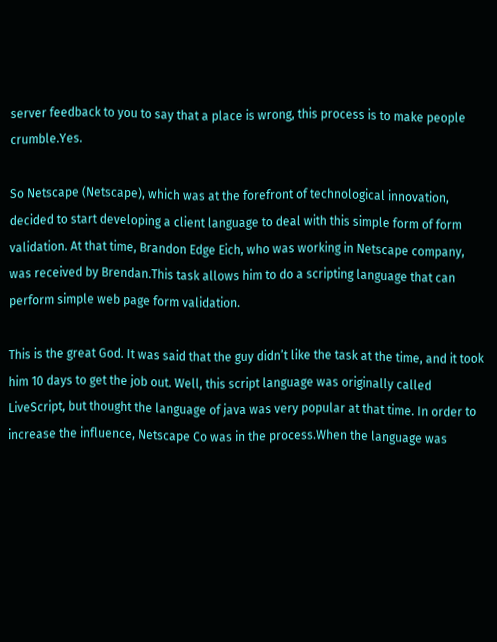server feedback to you to say that a place is wrong, this process is to make people crumble.Yes.

So Netscape (Netscape), which was at the forefront of technological innovation, decided to start developing a client language to deal with this simple form of form validation. At that time, Brandon Edge Eich, who was working in Netscape company, was received by Brendan.This task allows him to do a scripting language that can perform simple web page form validation.

This is the great God. It was said that the guy didn’t like the task at the time, and it took him 10 days to get the job out. Well, this script language was originally called LiveScript, but thought the language of java was very popular at that time. In order to increase the influence, Netscape Co was in the process.When the language was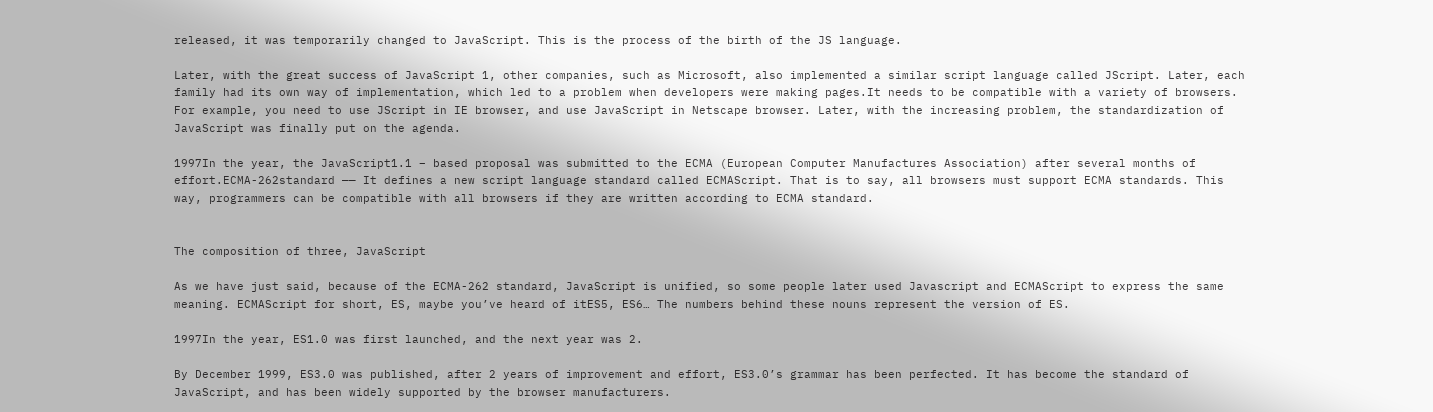released, it was temporarily changed to JavaScript. This is the process of the birth of the JS language.

Later, with the great success of JavaScript 1, other companies, such as Microsoft, also implemented a similar script language called JScript. Later, each family had its own way of implementation, which led to a problem when developers were making pages.It needs to be compatible with a variety of browsers. For example, you need to use JScript in IE browser, and use JavaScript in Netscape browser. Later, with the increasing problem, the standardization of JavaScript was finally put on the agenda.

1997In the year, the JavaScript1.1 – based proposal was submitted to the ECMA (European Computer Manufactures Association) after several months of effort.ECMA-262standard —— It defines a new script language standard called ECMAScript. That is to say, all browsers must support ECMA standards. This way, programmers can be compatible with all browsers if they are written according to ECMA standard.


The composition of three, JavaScript

As we have just said, because of the ECMA-262 standard, JavaScript is unified, so some people later used Javascript and ECMAScript to express the same meaning. ECMAScript for short, ES, maybe you’ve heard of itES5, ES6… The numbers behind these nouns represent the version of ES.

1997In the year, ES1.0 was first launched, and the next year was 2.

By December 1999, ES3.0 was published, after 2 years of improvement and effort, ES3.0’s grammar has been perfected. It has become the standard of JavaScript, and has been widely supported by the browser manufacturers.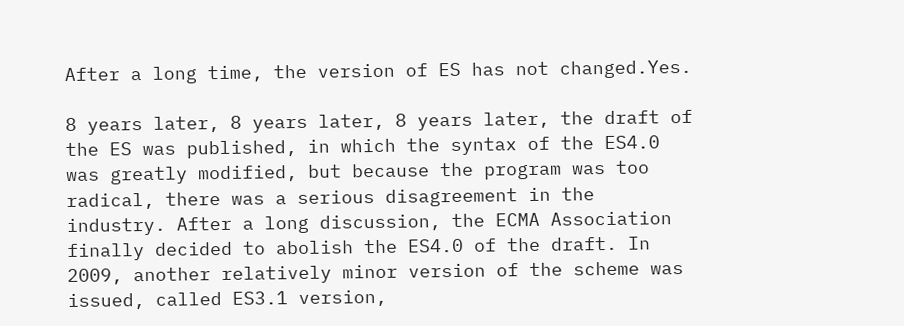After a long time, the version of ES has not changed.Yes.

8 years later, 8 years later, 8 years later, the draft of the ES was published, in which the syntax of the ES4.0 was greatly modified, but because the program was too radical, there was a serious disagreement in the industry. After a long discussion, the ECMA Association finally decided to abolish the ES4.0 of the draft. In 2009, another relatively minor version of the scheme was issued, called ES3.1 version,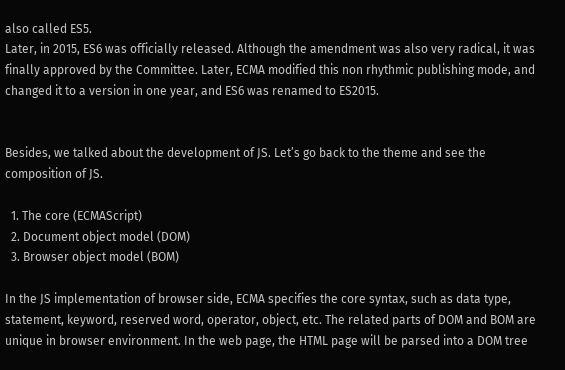also called ES5.
Later, in 2015, ES6 was officially released. Although the amendment was also very radical, it was finally approved by the Committee. Later, ECMA modified this non rhythmic publishing mode, and changed it to a version in one year, and ES6 was renamed to ES2015.


Besides, we talked about the development of JS. Let’s go back to the theme and see the composition of JS.

  1. The core (ECMAScript)
  2. Document object model (DOM)
  3. Browser object model (BOM)

In the JS implementation of browser side, ECMA specifies the core syntax, such as data type, statement, keyword, reserved word, operator, object, etc. The related parts of DOM and BOM are unique in browser environment. In the web page, the HTML page will be parsed into a DOM tree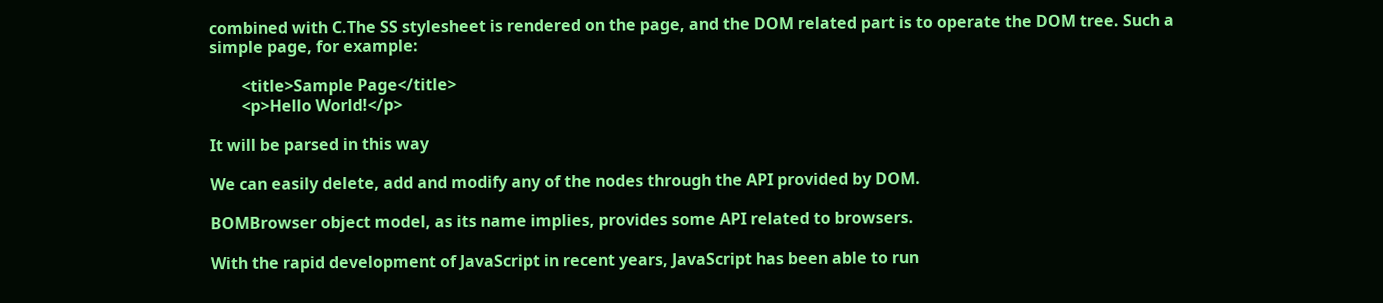combined with C.The SS stylesheet is rendered on the page, and the DOM related part is to operate the DOM tree. Such a simple page, for example:

        <title>Sample Page</title>
        <p>Hello World!</p>

It will be parsed in this way

We can easily delete, add and modify any of the nodes through the API provided by DOM.

BOMBrowser object model, as its name implies, provides some API related to browsers.

With the rapid development of JavaScript in recent years, JavaScript has been able to run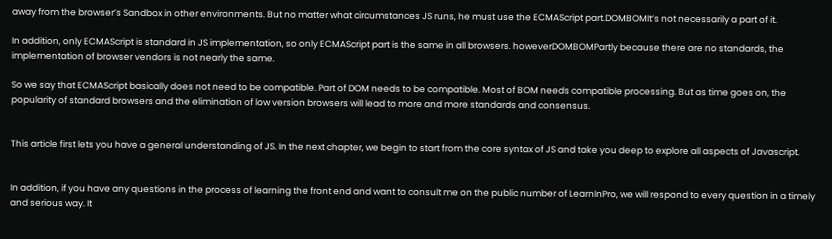away from the browser’s Sandbox in other environments. But no matter what circumstances JS runs, he must use the ECMAScript part.DOMBOMIt’s not necessarily a part of it.

In addition, only ECMAScript is standard in JS implementation, so only ECMAScript part is the same in all browsers. howeverDOMBOMPartly because there are no standards, the implementation of browser vendors is not nearly the same.

So we say that ECMAScript basically does not need to be compatible. Part of DOM needs to be compatible. Most of BOM needs compatible processing. But as time goes on, the popularity of standard browsers and the elimination of low version browsers will lead to more and more standards and consensus.


This article first lets you have a general understanding of JS. In the next chapter, we begin to start from the core syntax of JS and take you deep to explore all aspects of Javascript.


In addition, if you have any questions in the process of learning the front end and want to consult me on the public number of LearnInPro, we will respond to every question in a timely and serious way. It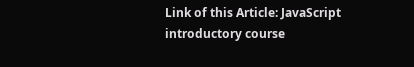Link of this Article: JavaScript introductory course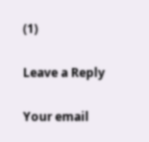(1)

Leave a Reply

Your email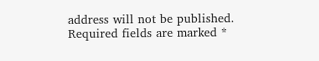address will not be published. Required fields are marked *